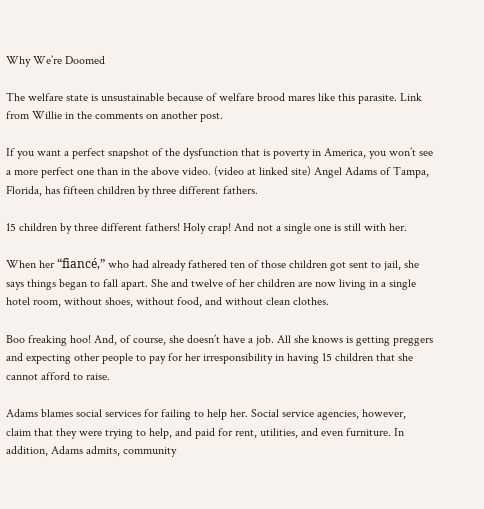Why We’re Doomed

The welfare state is unsustainable because of welfare brood mares like this parasite. Link from Willie in the comments on another post.

If you want a perfect snapshot of the dysfunction that is poverty in America, you won’t see a more perfect one than in the above video. (video at linked site) Angel Adams of Tampa, Florida, has fifteen children by three different fathers.

15 children by three different fathers! Holy crap! And not a single one is still with her.

When her “fiancé,” who had already fathered ten of those children got sent to jail, she says things began to fall apart. She and twelve of her children are now living in a single hotel room, without shoes, without food, and without clean clothes.

Boo freaking hoo! And, of course, she doesn’t have a job. All she knows is getting preggers and expecting other people to pay for her irresponsibility in having 15 children that she cannot afford to raise.

Adams blames social services for failing to help her. Social service agencies, however, claim that they were trying to help, and paid for rent, utilities, and even furniture. In addition, Adams admits, community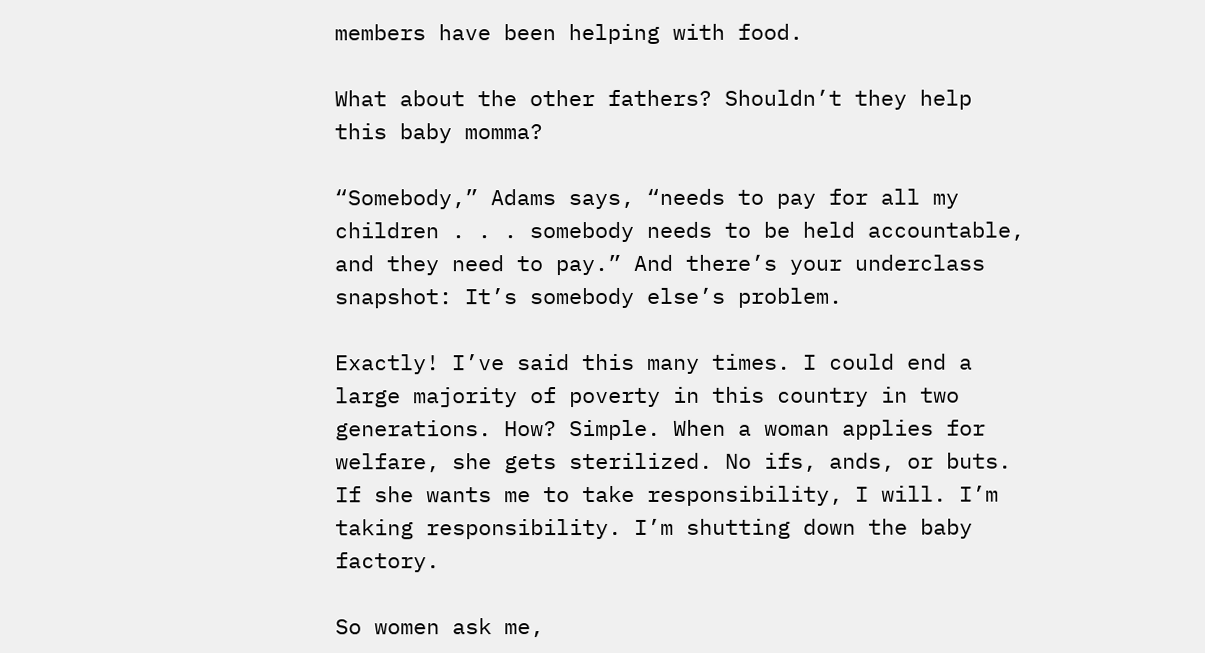members have been helping with food.

What about the other fathers? Shouldn’t they help this baby momma?

“Somebody,” Adams says, “needs to pay for all my children . . . somebody needs to be held accountable, and they need to pay.” And there’s your underclass snapshot: It’s somebody else’s problem.

Exactly! I’ve said this many times. I could end a large majority of poverty in this country in two generations. How? Simple. When a woman applies for welfare, she gets sterilized. No ifs, ands, or buts. If she wants me to take responsibility, I will. I’m taking responsibility. I’m shutting down the baby factory.

So women ask me,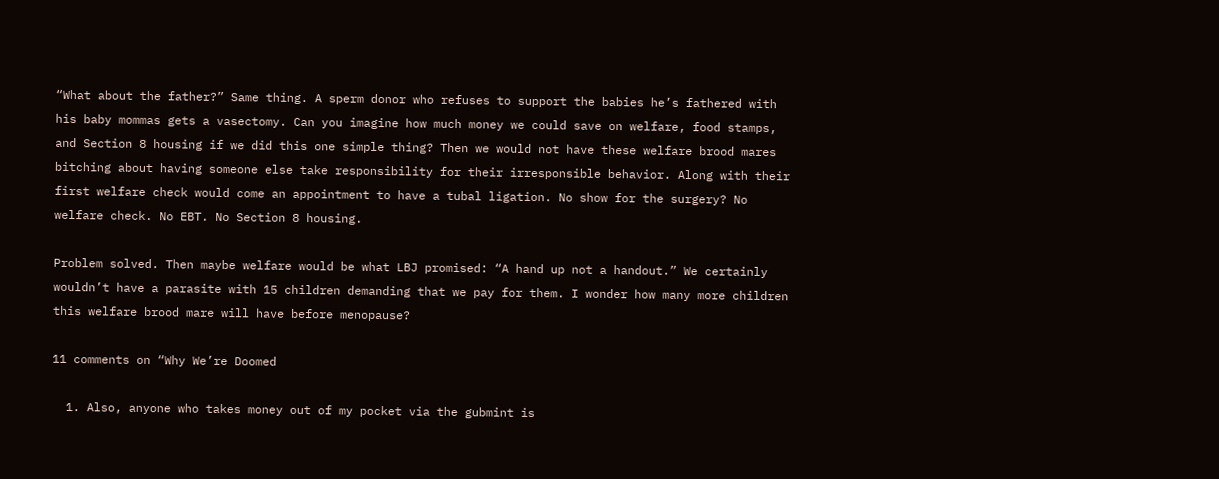“What about the father?” Same thing. A sperm donor who refuses to support the babies he’s fathered with his baby mommas gets a vasectomy. Can you imagine how much money we could save on welfare, food stamps, and Section 8 housing if we did this one simple thing? Then we would not have these welfare brood mares bitching about having someone else take responsibility for their irresponsible behavior. Along with their first welfare check would come an appointment to have a tubal ligation. No show for the surgery? No welfare check. No EBT. No Section 8 housing.

Problem solved. Then maybe welfare would be what LBJ promised: “A hand up not a handout.” We certainly wouldn’t have a parasite with 15 children demanding that we pay for them. I wonder how many more children this welfare brood mare will have before menopause?

11 comments on “Why We’re Doomed

  1. Also, anyone who takes money out of my pocket via the gubmint is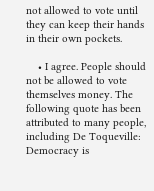not allowed to vote until they can keep their hands in their own pockets.

    • I agree. People should not be allowed to vote themselves money. The following quote has been attributed to many people, including De Toqueville: Democracy is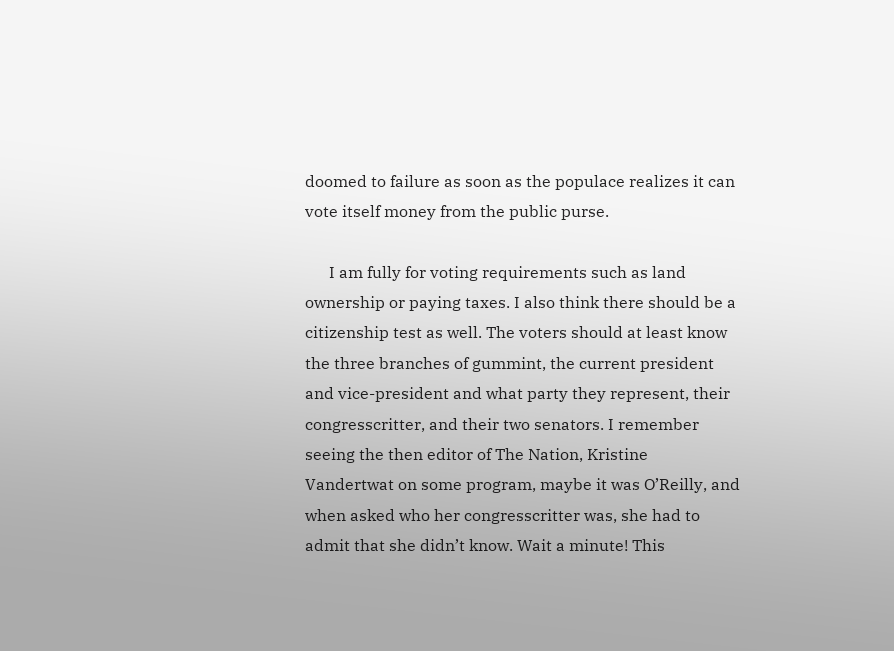doomed to failure as soon as the populace realizes it can vote itself money from the public purse.

      I am fully for voting requirements such as land ownership or paying taxes. I also think there should be a citizenship test as well. The voters should at least know the three branches of gummint, the current president and vice-president and what party they represent, their congresscritter, and their two senators. I remember seeing the then editor of The Nation, Kristine Vandertwat on some program, maybe it was O’Reilly, and when asked who her congresscritter was, she had to admit that she didn’t know. Wait a minute! This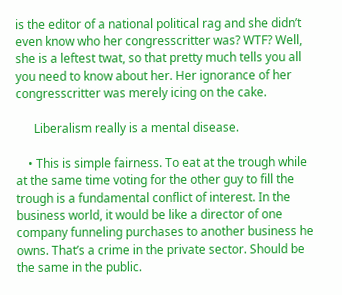is the editor of a national political rag and she didn’t even know who her congresscritter was? WTF? Well, she is a leftest twat, so that pretty much tells you all you need to know about her. Her ignorance of her congresscritter was merely icing on the cake.

      Liberalism really is a mental disease.

    • This is simple fairness. To eat at the trough while at the same time voting for the other guy to fill the trough is a fundamental conflict of interest. In the business world, it would be like a director of one company funneling purchases to another business he owns. That’s a crime in the private sector. Should be the same in the public.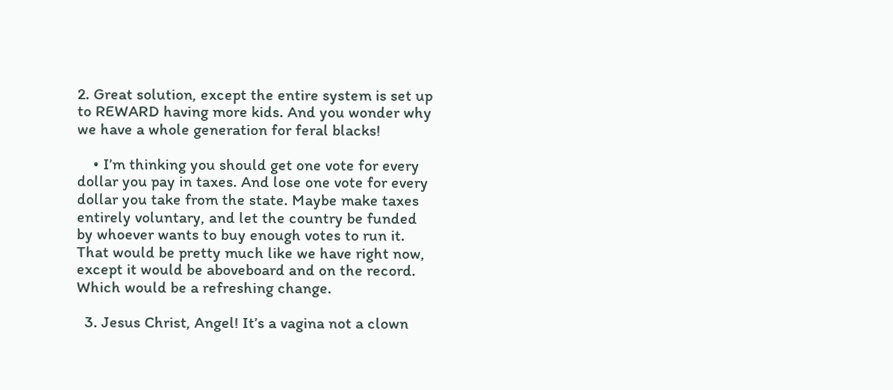2. Great solution, except the entire system is set up to REWARD having more kids. And you wonder why we have a whole generation for feral blacks!

    • I’m thinking you should get one vote for every dollar you pay in taxes. And lose one vote for every dollar you take from the state. Maybe make taxes entirely voluntary, and let the country be funded by whoever wants to buy enough votes to run it. That would be pretty much like we have right now, except it would be aboveboard and on the record. Which would be a refreshing change.

  3. Jesus Christ, Angel! It’s a vagina not a clown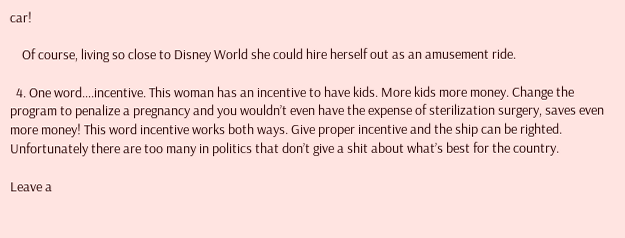car!

    Of course, living so close to Disney World she could hire herself out as an amusement ride.

  4. One word….incentive. This woman has an incentive to have kids. More kids more money. Change the program to penalize a pregnancy and you wouldn’t even have the expense of sterilization surgery, saves even more money! This word incentive works both ways. Give proper incentive and the ship can be righted. Unfortunately there are too many in politics that don’t give a shit about what’s best for the country.

Leave a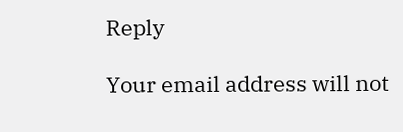Reply

Your email address will not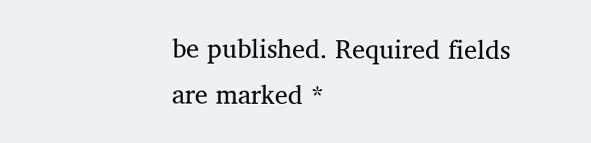be published. Required fields are marked *